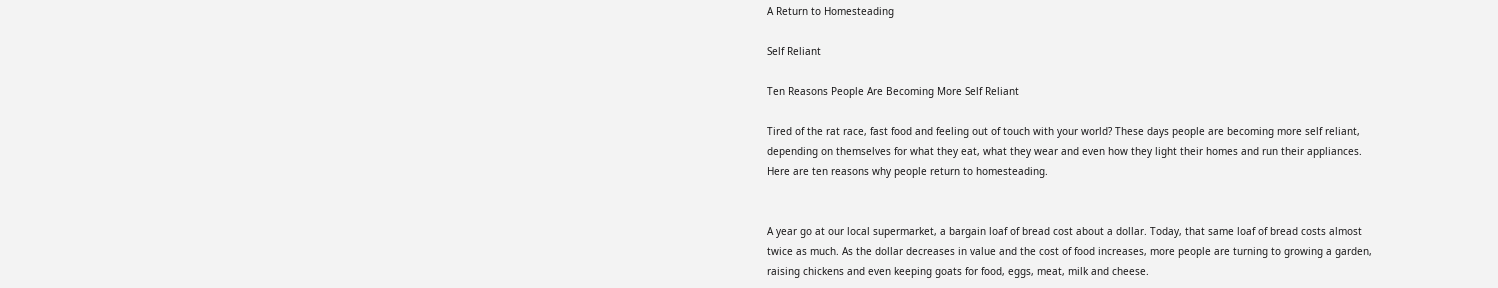A Return to Homesteading

Self Reliant

Ten Reasons People Are Becoming More Self Reliant

Tired of the rat race, fast food and feeling out of touch with your world? These days people are becoming more self reliant, depending on themselves for what they eat, what they wear and even how they light their homes and run their appliances. Here are ten reasons why people return to homesteading.


A year go at our local supermarket, a bargain loaf of bread cost about a dollar. Today, that same loaf of bread costs almost twice as much. As the dollar decreases in value and the cost of food increases, more people are turning to growing a garden, raising chickens and even keeping goats for food, eggs, meat, milk and cheese.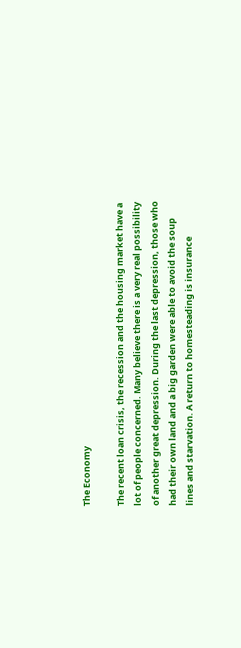The Economy

The recent loan crisis, the recession and the housing market have a lot of people concerned. Many believe there is a very real possibility of another great depression. During the last depression, those who had their own land and a big garden were able to avoid the soup lines and starvation. A return to homesteading is insurance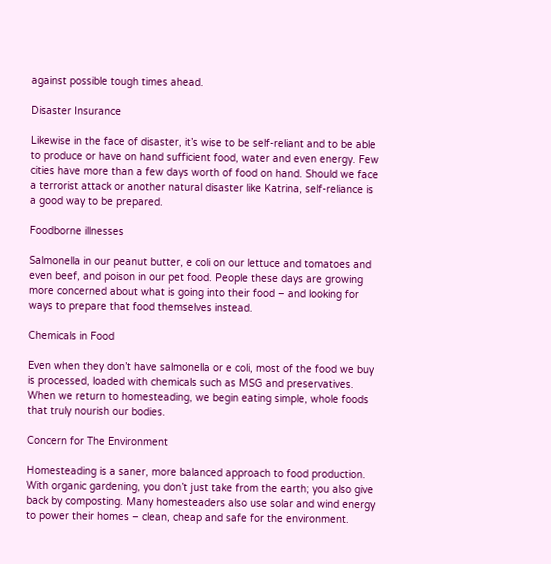against possible tough times ahead.

Disaster Insurance

Likewise in the face of disaster, it’s wise to be self-reliant and to be able to produce or have on hand sufficient food, water and even energy. Few cities have more than a few days worth of food on hand. Should we face a terrorist attack or another natural disaster like Katrina, self-reliance is a good way to be prepared.

Foodborne illnesses

Salmonella in our peanut butter, e coli on our lettuce and tomatoes and even beef, and poison in our pet food. People these days are growing more concerned about what is going into their food – and looking for ways to prepare that food themselves instead.

Chemicals in Food

Even when they don’t have salmonella or e coli, most of the food we buy is processed, loaded with chemicals such as MSG and preservatives. When we return to homesteading, we begin eating simple, whole foods that truly nourish our bodies.

Concern for The Environment

Homesteading is a saner, more balanced approach to food production. With organic gardening, you don’t just take from the earth; you also give back by composting. Many homesteaders also use solar and wind energy to power their homes – clean, cheap and safe for the environment.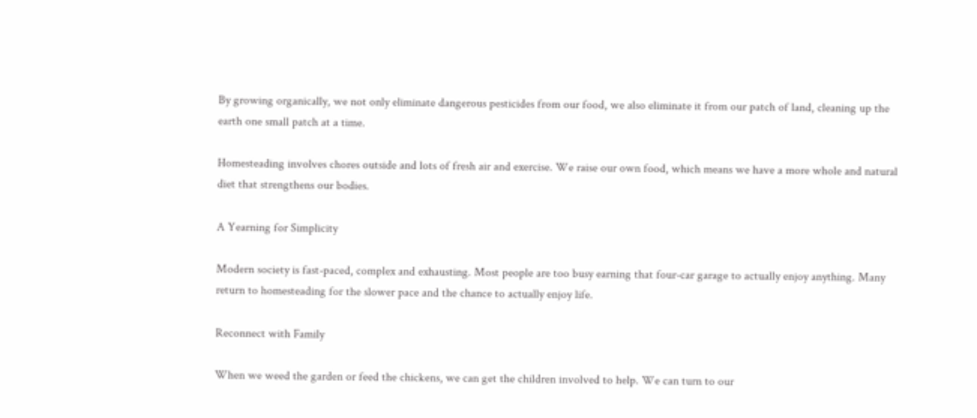By growing organically, we not only eliminate dangerous pesticides from our food, we also eliminate it from our patch of land, cleaning up the earth one small patch at a time.

Homesteading involves chores outside and lots of fresh air and exercise. We raise our own food, which means we have a more whole and natural diet that strengthens our bodies.

A Yearning for Simplicity

Modern society is fast-paced, complex and exhausting. Most people are too busy earning that four-car garage to actually enjoy anything. Many return to homesteading for the slower pace and the chance to actually enjoy life.

Reconnect with Family

When we weed the garden or feed the chickens, we can get the children involved to help. We can turn to our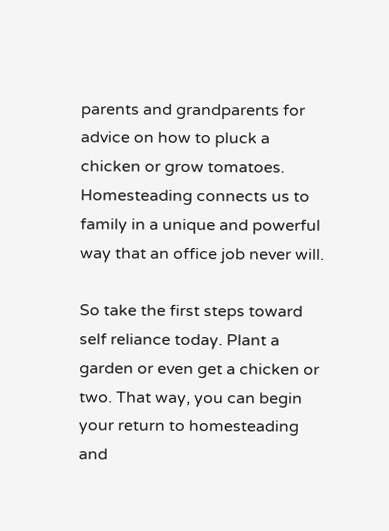parents and grandparents for advice on how to pluck a chicken or grow tomatoes. Homesteading connects us to family in a unique and powerful way that an office job never will.

So take the first steps toward self reliance today. Plant a garden or even get a chicken or two. That way, you can begin your return to homesteading and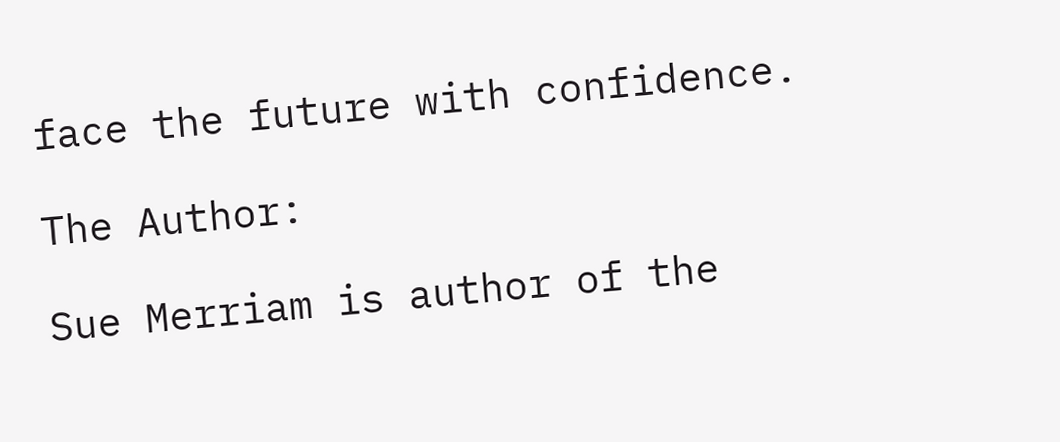face the future with confidence.

The Author:

Sue Merriam is author of the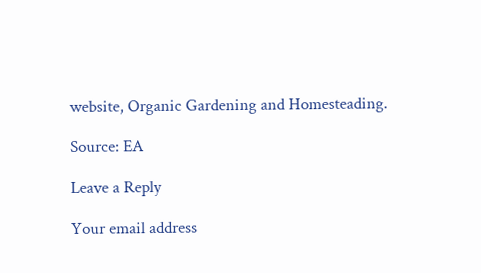website, Organic Gardening and Homesteading.

Source: EA

Leave a Reply

Your email address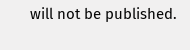will not be published.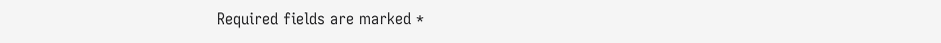Required fields are marked *